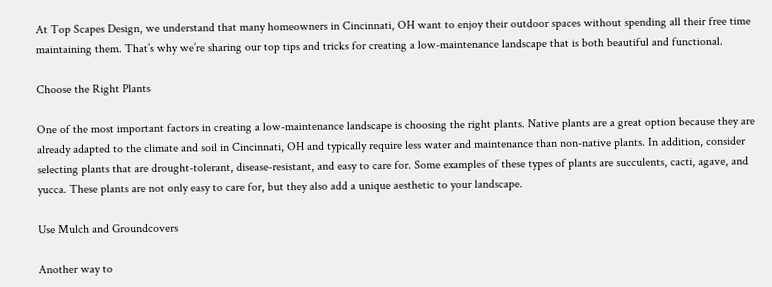At Top Scapes Design, we understand that many homeowners in Cincinnati, OH want to enjoy their outdoor spaces without spending all their free time maintaining them. That’s why we’re sharing our top tips and tricks for creating a low-maintenance landscape that is both beautiful and functional.

Choose the Right Plants

One of the most important factors in creating a low-maintenance landscape is choosing the right plants. Native plants are a great option because they are already adapted to the climate and soil in Cincinnati, OH and typically require less water and maintenance than non-native plants. In addition, consider selecting plants that are drought-tolerant, disease-resistant, and easy to care for. Some examples of these types of plants are succulents, cacti, agave, and yucca. These plants are not only easy to care for, but they also add a unique aesthetic to your landscape.

Use Mulch and Groundcovers

Another way to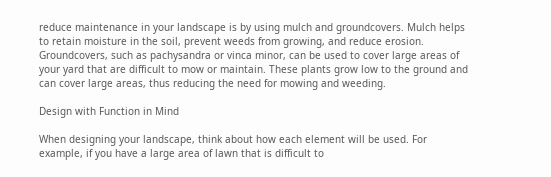reduce maintenance in your landscape is by using mulch and groundcovers. Mulch helps to retain moisture in the soil, prevent weeds from growing, and reduce erosion. Groundcovers, such as pachysandra or vinca minor, can be used to cover large areas of your yard that are difficult to mow or maintain. These plants grow low to the ground and can cover large areas, thus reducing the need for mowing and weeding.

Design with Function in Mind

When designing your landscape, think about how each element will be used. For example, if you have a large area of lawn that is difficult to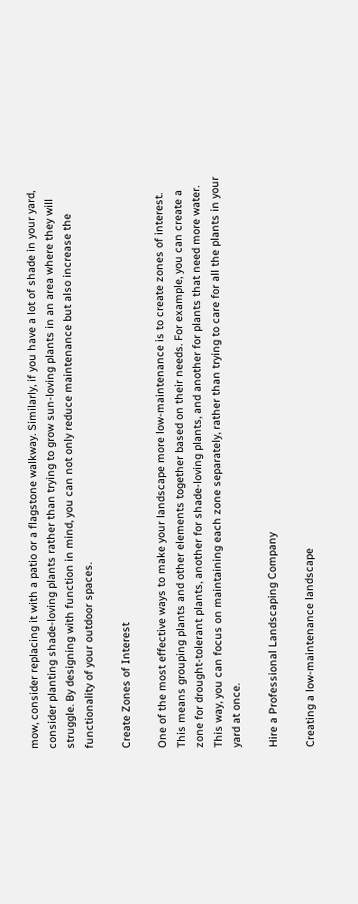mow, consider replacing it with a patio or a flagstone walkway. Similarly, if you have a lot of shade in your yard, consider planting shade-loving plants rather than trying to grow sun-loving plants in an area where they will struggle. By designing with function in mind, you can not only reduce maintenance but also increase the functionality of your outdoor spaces.

Create Zones of Interest

One of the most effective ways to make your landscape more low-maintenance is to create zones of interest. This means grouping plants and other elements together based on their needs. For example, you can create a zone for drought-tolerant plants, another for shade-loving plants, and another for plants that need more water. This way, you can focus on maintaining each zone separately, rather than trying to care for all the plants in your yard at once.

Hire a Professional Landscaping Company

Creating a low-maintenance landscape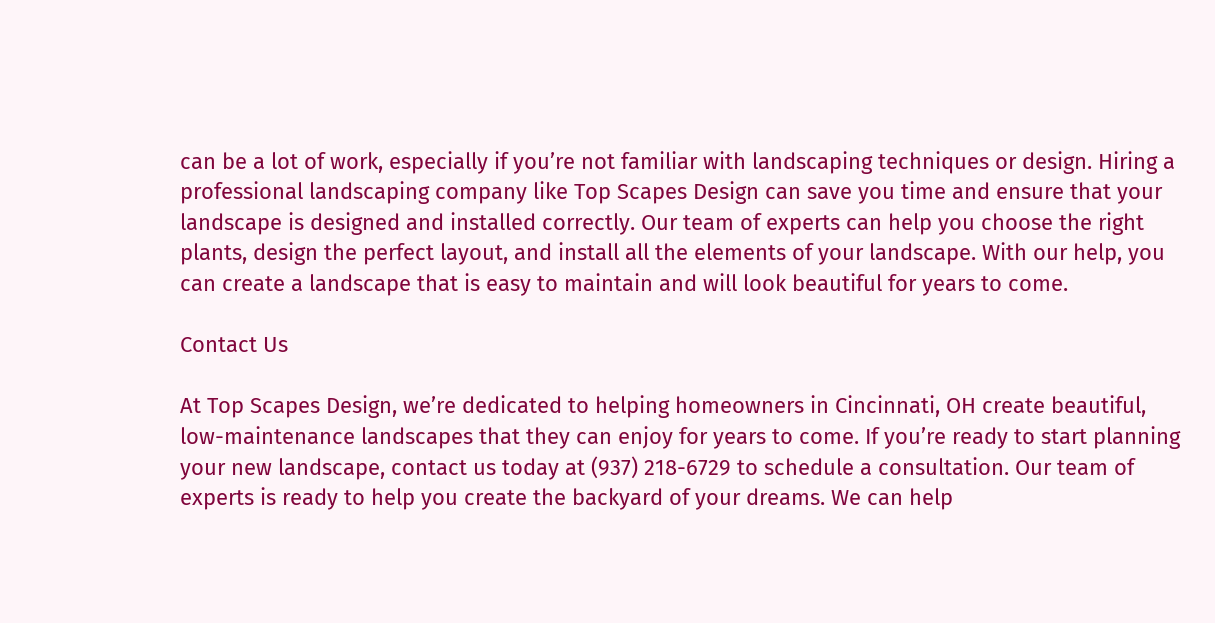can be a lot of work, especially if you’re not familiar with landscaping techniques or design. Hiring a professional landscaping company like Top Scapes Design can save you time and ensure that your landscape is designed and installed correctly. Our team of experts can help you choose the right plants, design the perfect layout, and install all the elements of your landscape. With our help, you can create a landscape that is easy to maintain and will look beautiful for years to come.

Contact Us

At Top Scapes Design, we’re dedicated to helping homeowners in Cincinnati, OH create beautiful, low-maintenance landscapes that they can enjoy for years to come. If you’re ready to start planning your new landscape, contact us today at (937) 218-6729 to schedule a consultation. Our team of experts is ready to help you create the backyard of your dreams. We can help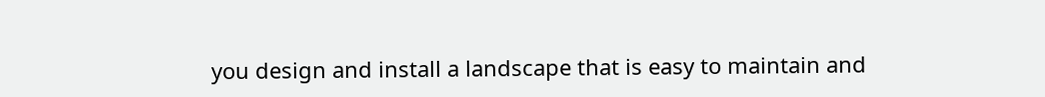you design and install a landscape that is easy to maintain and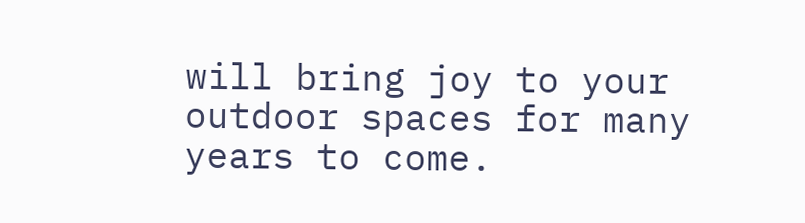will bring joy to your outdoor spaces for many years to come.